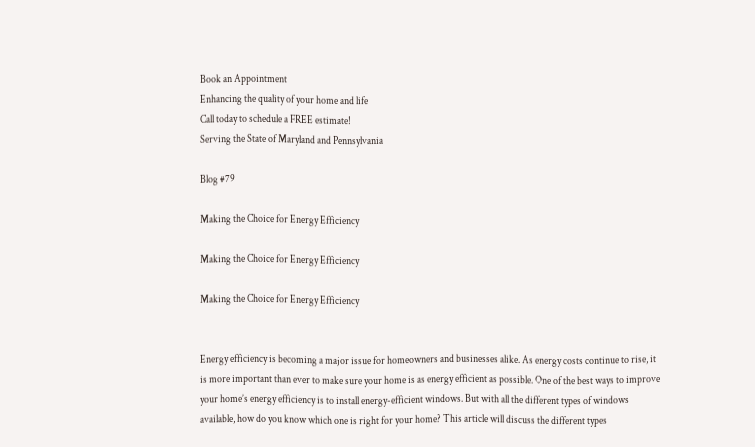Book an Appointment
Enhancing the quality of your home and life
Call today to schedule a FREE estimate!
Serving the State of Maryland and Pennsylvania

Blog #79

Making the Choice for Energy Efficiency

Making the Choice for Energy Efficiency

Making the Choice for Energy Efficiency


Energy efficiency is becoming a major issue for homeowners and businesses alike. As energy costs continue to rise, it is more important than ever to make sure your home is as energy efficient as possible. One of the best ways to improve your home’s energy efficiency is to install energy-efficient windows. But with all the different types of windows available, how do you know which one is right for your home? This article will discuss the different types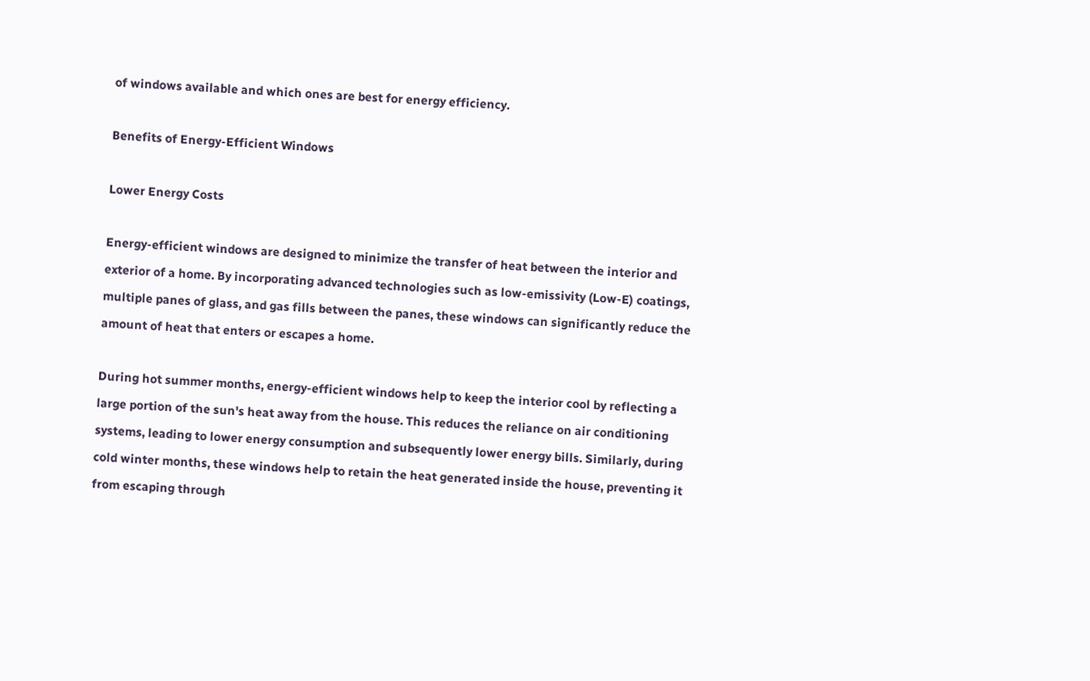of windows available and which ones are best for energy efficiency.

Benefits of Energy-Efficient Windows

Lower Energy Costs

Energy-efficient windows are designed to minimize the transfer of heat between the interior and exterior of a home. By incorporating advanced technologies such as low-emissivity (Low-E) coatings, multiple panes of glass, and gas fills between the panes, these windows can significantly reduce the amount of heat that enters or escapes a home.

During hot summer months, energy-efficient windows help to keep the interior cool by reflecting a large portion of the sun's heat away from the house. This reduces the reliance on air conditioning systems, leading to lower energy consumption and subsequently lower energy bills. Similarly, during cold winter months, these windows help to retain the heat generated inside the house, preventing it from escaping through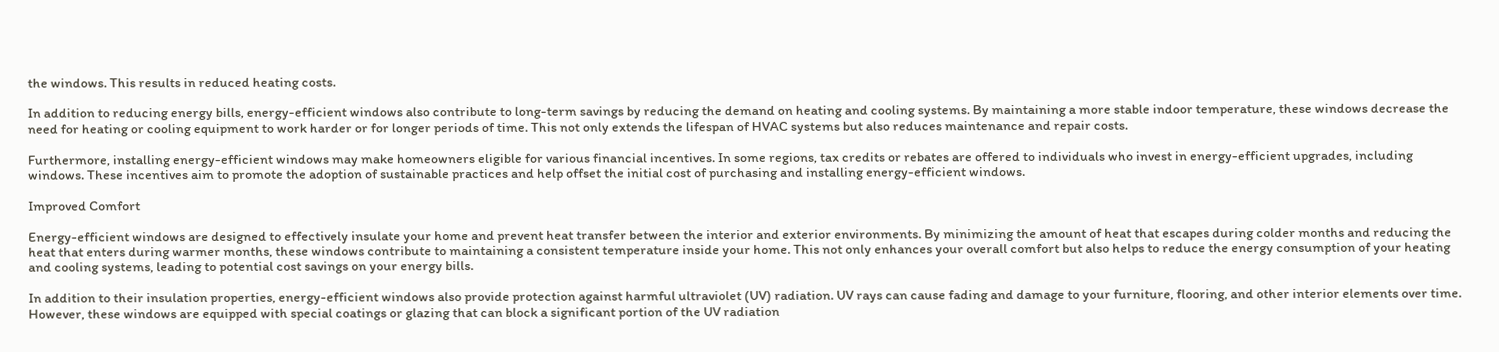the windows. This results in reduced heating costs.

In addition to reducing energy bills, energy-efficient windows also contribute to long-term savings by reducing the demand on heating and cooling systems. By maintaining a more stable indoor temperature, these windows decrease the need for heating or cooling equipment to work harder or for longer periods of time. This not only extends the lifespan of HVAC systems but also reduces maintenance and repair costs.

Furthermore, installing energy-efficient windows may make homeowners eligible for various financial incentives. In some regions, tax credits or rebates are offered to individuals who invest in energy-efficient upgrades, including windows. These incentives aim to promote the adoption of sustainable practices and help offset the initial cost of purchasing and installing energy-efficient windows.

Improved Comfort

Energy-efficient windows are designed to effectively insulate your home and prevent heat transfer between the interior and exterior environments. By minimizing the amount of heat that escapes during colder months and reducing the heat that enters during warmer months, these windows contribute to maintaining a consistent temperature inside your home. This not only enhances your overall comfort but also helps to reduce the energy consumption of your heating and cooling systems, leading to potential cost savings on your energy bills.

In addition to their insulation properties, energy-efficient windows also provide protection against harmful ultraviolet (UV) radiation. UV rays can cause fading and damage to your furniture, flooring, and other interior elements over time. However, these windows are equipped with special coatings or glazing that can block a significant portion of the UV radiation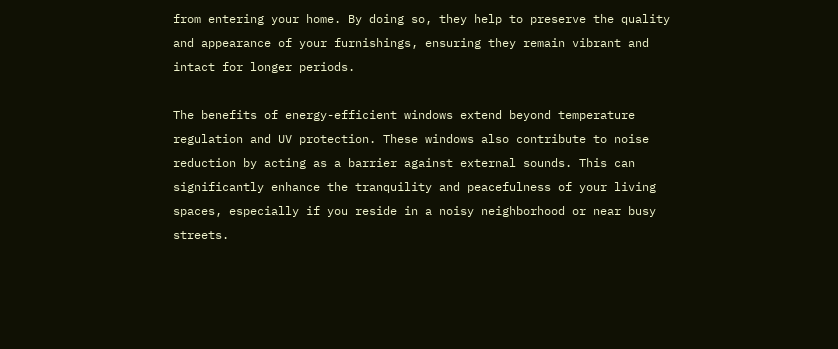from entering your home. By doing so, they help to preserve the quality and appearance of your furnishings, ensuring they remain vibrant and intact for longer periods.

The benefits of energy-efficient windows extend beyond temperature regulation and UV protection. These windows also contribute to noise reduction by acting as a barrier against external sounds. This can significantly enhance the tranquility and peacefulness of your living spaces, especially if you reside in a noisy neighborhood or near busy streets.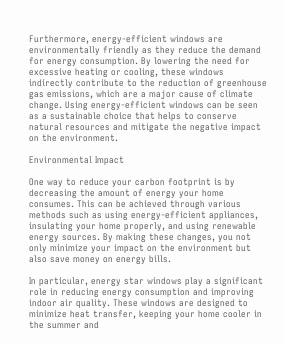Furthermore, energy-efficient windows are environmentally friendly as they reduce the demand for energy consumption. By lowering the need for excessive heating or cooling, these windows indirectly contribute to the reduction of greenhouse gas emissions, which are a major cause of climate change. Using energy-efficient windows can be seen as a sustainable choice that helps to conserve natural resources and mitigate the negative impact on the environment.

Environmental Impact

One way to reduce your carbon footprint is by decreasing the amount of energy your home consumes. This can be achieved through various methods such as using energy-efficient appliances, insulating your home properly, and using renewable energy sources. By making these changes, you not only minimize your impact on the environment but also save money on energy bills.

In particular, energy star windows play a significant role in reducing energy consumption and improving indoor air quality. These windows are designed to minimize heat transfer, keeping your home cooler in the summer and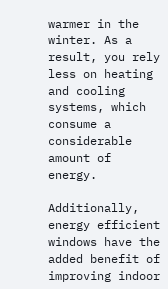warmer in the winter. As a result, you rely less on heating and cooling systems, which consume a considerable amount of energy.

Additionally, energy efficient windows have the added benefit of improving indoor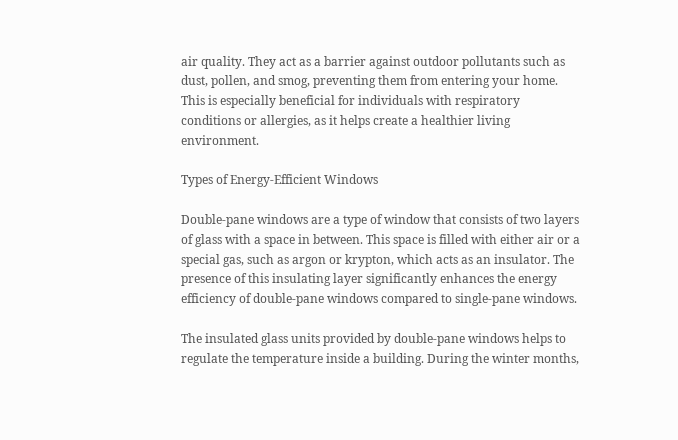air quality. They act as a barrier against outdoor pollutants such as dust, pollen, and smog, preventing them from entering your home. This is especially beneficial for individuals with respiratory conditions or allergies, as it helps create a healthier living environment.

Types of Energy-Efficient Windows

Double-pane windows are a type of window that consists of two layers of glass with a space in between. This space is filled with either air or a special gas, such as argon or krypton, which acts as an insulator. The presence of this insulating layer significantly enhances the energy efficiency of double-pane windows compared to single-pane windows.

The insulated glass units provided by double-pane windows helps to regulate the temperature inside a building. During the winter months,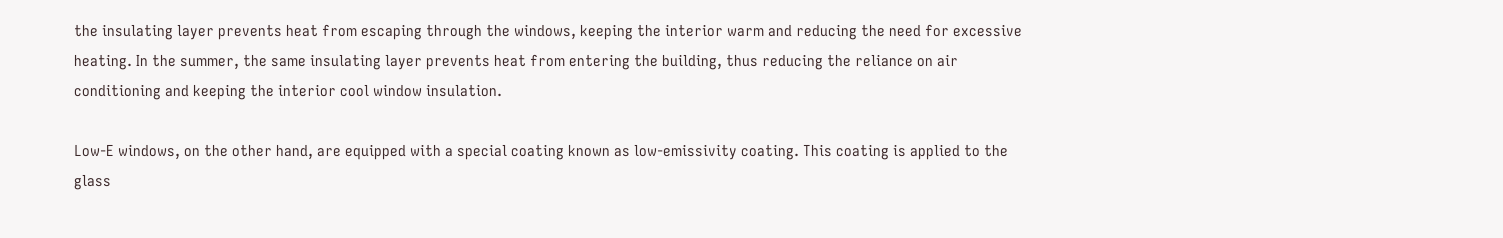the insulating layer prevents heat from escaping through the windows, keeping the interior warm and reducing the need for excessive heating. In the summer, the same insulating layer prevents heat from entering the building, thus reducing the reliance on air conditioning and keeping the interior cool window insulation.

Low-E windows, on the other hand, are equipped with a special coating known as low-emissivity coating. This coating is applied to the glass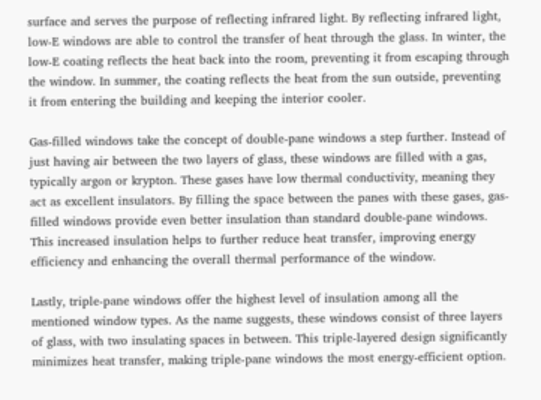surface and serves the purpose of reflecting infrared light. By reflecting infrared light, low-E windows are able to control the transfer of heat through the glass. In winter, the low-E coating reflects the heat back into the room, preventing it from escaping through the window. In summer, the coating reflects the heat from the sun outside, preventing it from entering the building and keeping the interior cooler.

Gas-filled windows take the concept of double-pane windows a step further. Instead of just having air between the two layers of glass, these windows are filled with a gas, typically argon or krypton. These gases have low thermal conductivity, meaning they act as excellent insulators. By filling the space between the panes with these gases, gas-filled windows provide even better insulation than standard double-pane windows. This increased insulation helps to further reduce heat transfer, improving energy efficiency and enhancing the overall thermal performance of the window.

Lastly, triple-pane windows offer the highest level of insulation among all the mentioned window types. As the name suggests, these windows consist of three layers of glass, with two insulating spaces in between. This triple-layered design significantly minimizes heat transfer, making triple-pane windows the most energy-efficient option.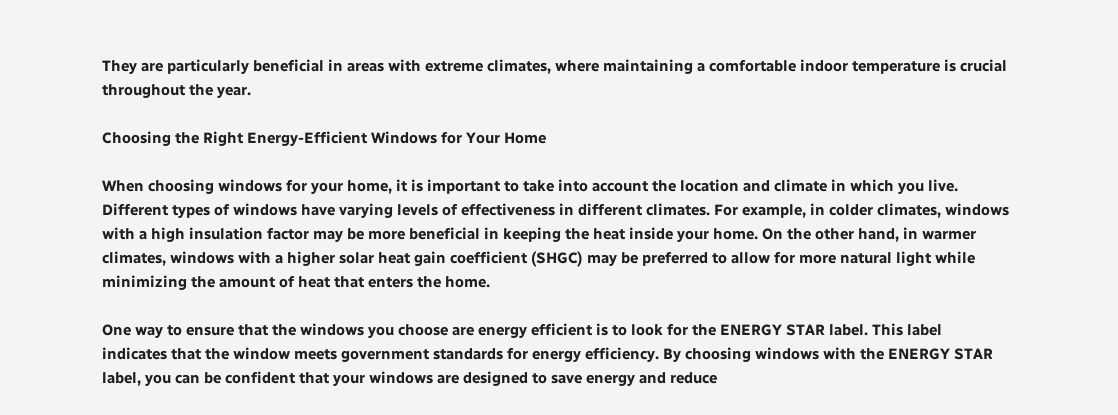They are particularly beneficial in areas with extreme climates, where maintaining a comfortable indoor temperature is crucial throughout the year.

Choosing the Right Energy-Efficient Windows for Your Home

When choosing windows for your home, it is important to take into account the location and climate in which you live. Different types of windows have varying levels of effectiveness in different climates. For example, in colder climates, windows with a high insulation factor may be more beneficial in keeping the heat inside your home. On the other hand, in warmer climates, windows with a higher solar heat gain coefficient (SHGC) may be preferred to allow for more natural light while minimizing the amount of heat that enters the home.

One way to ensure that the windows you choose are energy efficient is to look for the ENERGY STAR label. This label indicates that the window meets government standards for energy efficiency. By choosing windows with the ENERGY STAR label, you can be confident that your windows are designed to save energy and reduce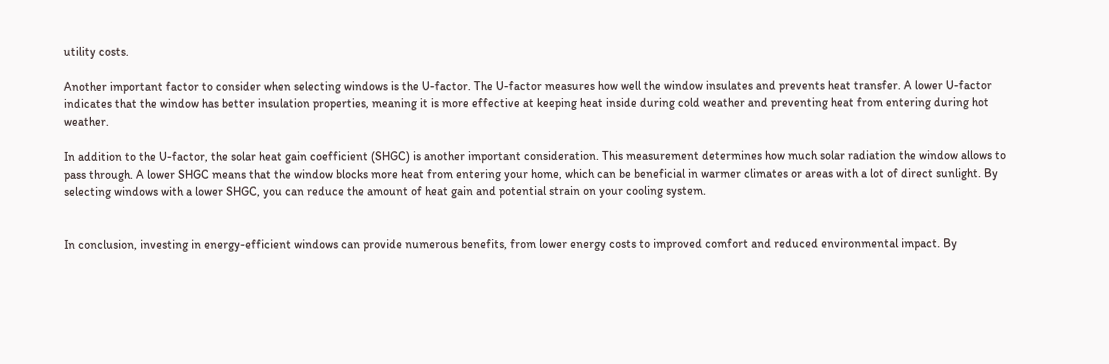utility costs.

Another important factor to consider when selecting windows is the U-factor. The U-factor measures how well the window insulates and prevents heat transfer. A lower U-factor indicates that the window has better insulation properties, meaning it is more effective at keeping heat inside during cold weather and preventing heat from entering during hot weather.

In addition to the U-factor, the solar heat gain coefficient (SHGC) is another important consideration. This measurement determines how much solar radiation the window allows to pass through. A lower SHGC means that the window blocks more heat from entering your home, which can be beneficial in warmer climates or areas with a lot of direct sunlight. By selecting windows with a lower SHGC, you can reduce the amount of heat gain and potential strain on your cooling system.


In conclusion, investing in energy-efficient windows can provide numerous benefits, from lower energy costs to improved comfort and reduced environmental impact. By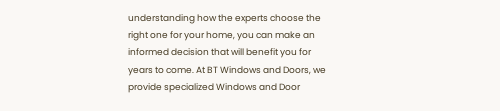understanding how the experts choose the right one for your home, you can make an informed decision that will benefit you for years to come. At BT Windows and Doors, we provide specialized Windows and Door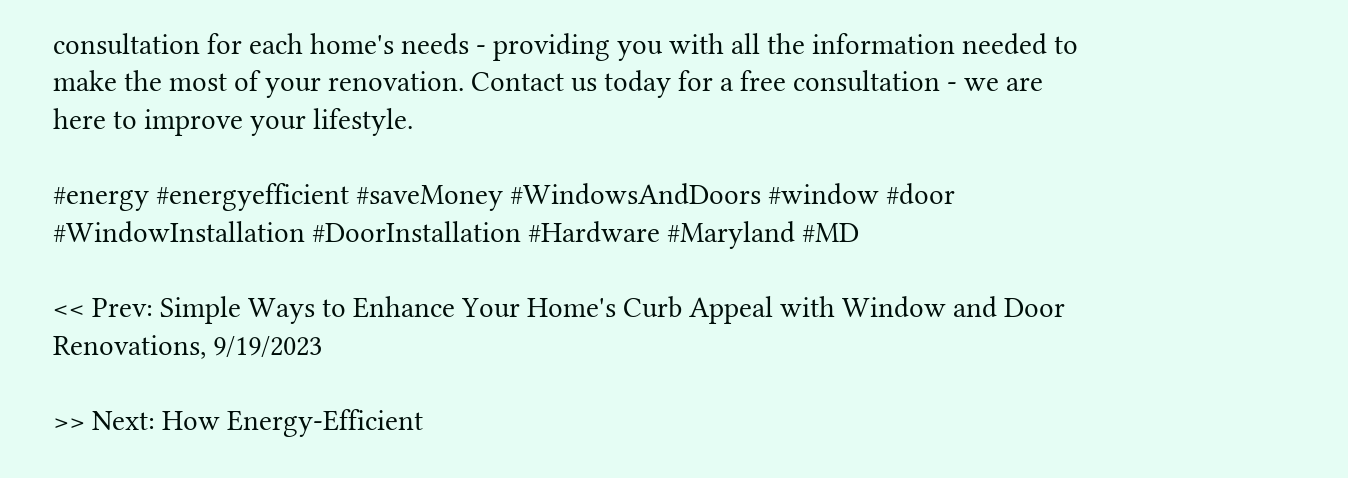consultation for each home's needs - providing you with all the information needed to make the most of your renovation. Contact us today for a free consultation - we are here to improve your lifestyle.

#energy #energyefficient #saveMoney #WindowsAndDoors #window #door #WindowInstallation #DoorInstallation #Hardware #Maryland #MD

<< Prev: Simple Ways to Enhance Your Home's Curb Appeal with Window and Door Renovations, 9/19/2023

>> Next: How Energy-Efficient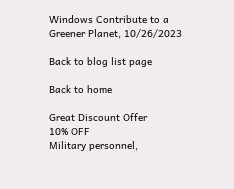Windows Contribute to a Greener Planet, 10/26/2023

Back to blog list page

Back to home

Great Discount Offer
10% OFF
Military personnel,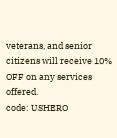veterans, and senior citizens will receive 10% OFF on any services offered.
code: USHERO